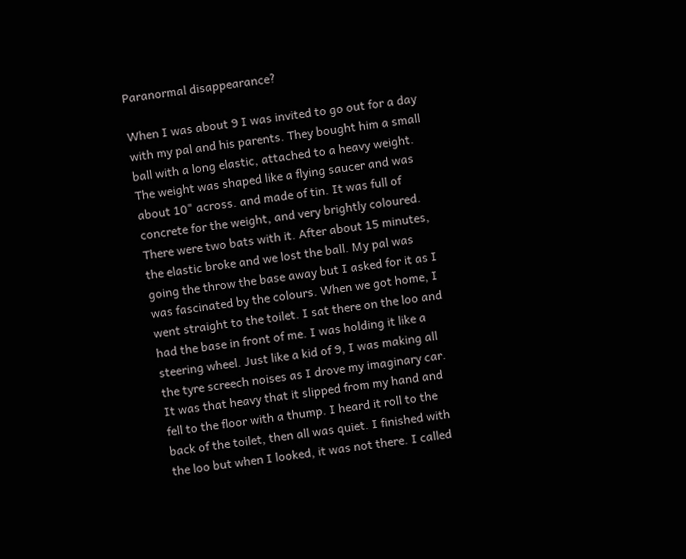Paranormal disappearance?

When I was about 9 I was invited to go out for a day with my pal and his parents. They bought him a small ball with a long elastic, attached to a heavy weight. The weight was shaped like a flying saucer and was about 10" across. and made of tin. It was full of concrete for the weight, and very brightly coloured. There were two bats with it. After about 15 minutes, the elastic broke and we lost the ball. My pal was going the throw the base away but I asked for it as I was fascinated by the colours. When we got home, I went straight to the toilet. I sat there on the loo and had the base in front of me. I was holding it like a steering wheel. Just like a kid of 9, I was making all the tyre screech noises as I drove my imaginary car. It was that heavy that it slipped from my hand and fell to the floor with a thump. I heard it roll to the back of the toilet, then all was quiet. I finished with the loo but when I looked, it was not there. I called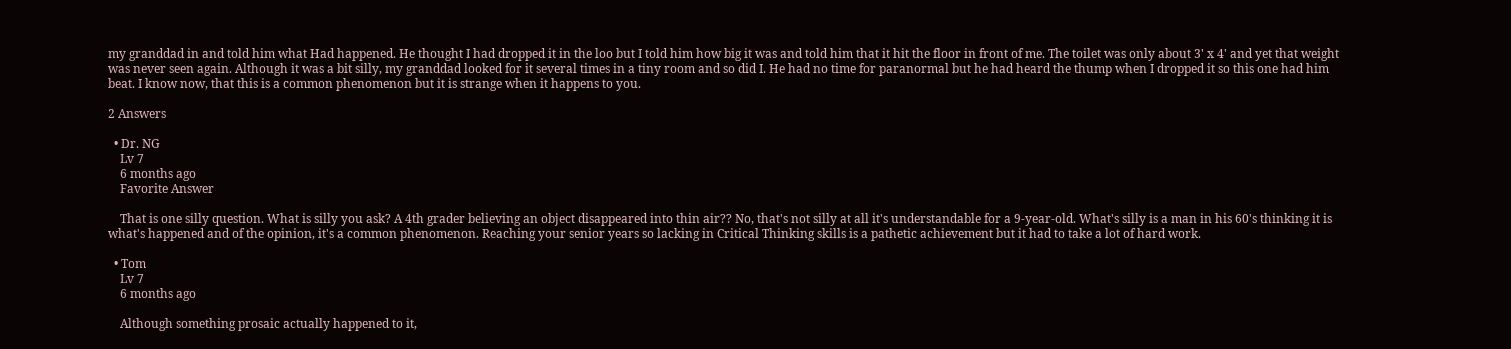my granddad in and told him what Had happened. He thought I had dropped it in the loo but I told him how big it was and told him that it hit the floor in front of me. The toilet was only about 3' x 4' and yet that weight was never seen again. Although it was a bit silly, my granddad looked for it several times in a tiny room and so did I. He had no time for paranormal but he had heard the thump when I dropped it so this one had him beat. I know now, that this is a common phenomenon but it is strange when it happens to you.

2 Answers

  • Dr. NG
    Lv 7
    6 months ago
    Favorite Answer

    That is one silly question. What is silly you ask? A 4th grader believing an object disappeared into thin air?? No, that's not silly at all it's understandable for a 9-year-old. What's silly is a man in his 60's thinking it is what's happened and of the opinion, it's a common phenomenon. Reaching your senior years so lacking in Critical Thinking skills is a pathetic achievement but it had to take a lot of hard work.

  • Tom
    Lv 7
    6 months ago

    Although something prosaic actually happened to it,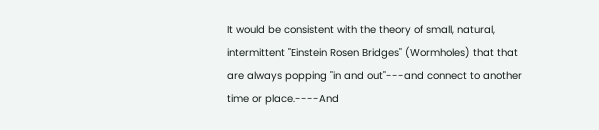It would be consistent with the theory of small, natural, intermittent "Einstein Rosen Bridges" (Wormholes) that that are always popping "in and out"---and connect to another time or place.----And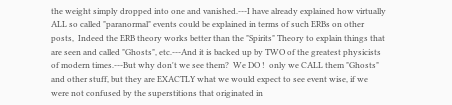the weight simply dropped into one and vanished.---I have already explained how virtually ALL so called "paranormal" events could be explained in terms of such ERBs on other posts,  Indeed the ERB theory works better than the "Spirits" Theory to explain things that are seen and called "Ghosts", etc.---And it is backed up by TWO of the greatest physicists of modern times.---But why don't we see them?  We DO !  only we CALL them "Ghosts" and other stuff, but they are EXACTLY what we would expect to see event wise, if we were not confused by the superstitions that originated in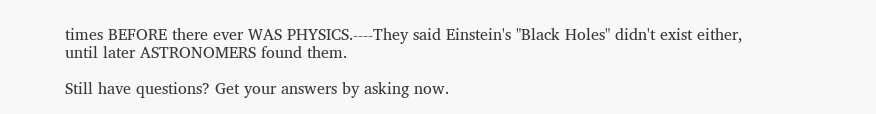times BEFORE there ever WAS PHYSICS.----They said Einstein's "Black Holes" didn't exist either, until later ASTRONOMERS found them.

Still have questions? Get your answers by asking now.